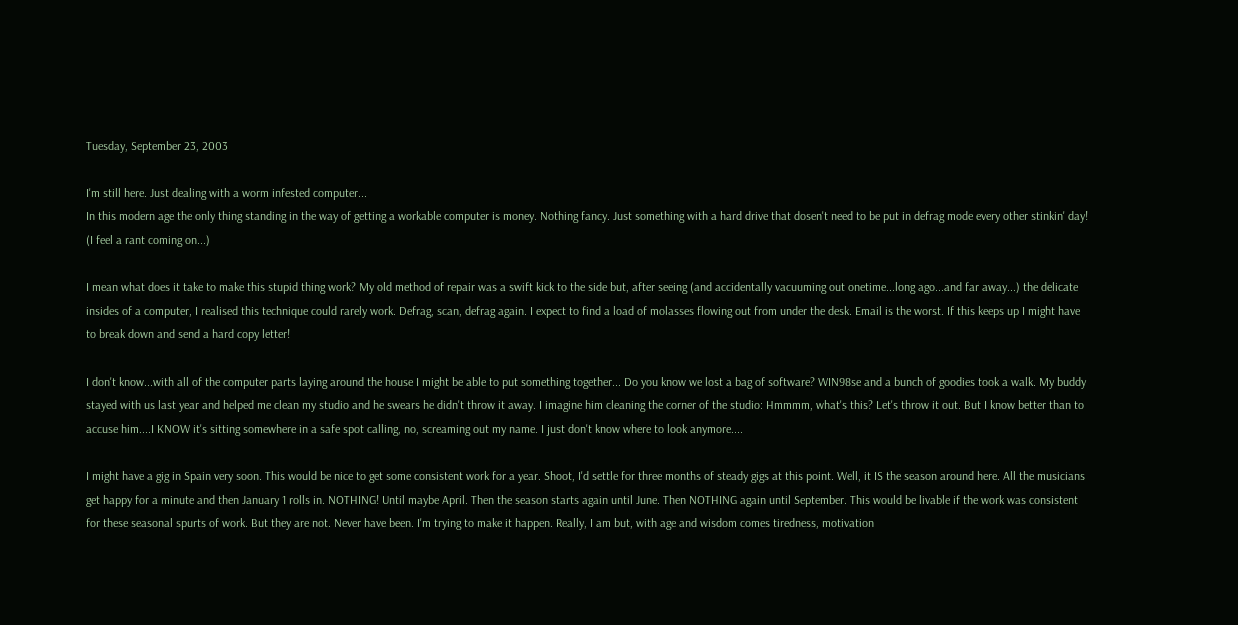Tuesday, September 23, 2003

I'm still here. Just dealing with a worm infested computer...
In this modern age the only thing standing in the way of getting a workable computer is money. Nothing fancy. Just something with a hard drive that dosen't need to be put in defrag mode every other stinkin' day! (I feel a rant coming on...)

I mean what does it take to make this stupid thing work? My old method of repair was a swift kick to the side but, after seeing (and accidentally vacuuming out onetime...long ago...and far away...) the delicate insides of a computer, I realised this technique could rarely work. Defrag, scan, defrag again. I expect to find a load of molasses flowing out from under the desk. Email is the worst. If this keeps up I might have to break down and send a hard copy letter!

I don't know...with all of the computer parts laying around the house I might be able to put something together... Do you know we lost a bag of software? WIN98se and a bunch of goodies took a walk. My buddy stayed with us last year and helped me clean my studio and he swears he didn't throw it away. I imagine him cleaning the corner of the studio: Hmmmm, what's this? Let's throw it out. But I know better than to accuse him....I KNOW it's sitting somewhere in a safe spot calling, no, screaming out my name. I just don't know where to look anymore....

I might have a gig in Spain very soon. This would be nice to get some consistent work for a year. Shoot, I'd settle for three months of steady gigs at this point. Well, it IS the season around here. All the musicians get happy for a minute and then January 1 rolls in. NOTHING! Until maybe April. Then the season starts again until June. Then NOTHING again until September. This would be livable if the work was consistent for these seasonal spurts of work. But they are not. Never have been. I'm trying to make it happen. Really, I am but, with age and wisdom comes tiredness, motivation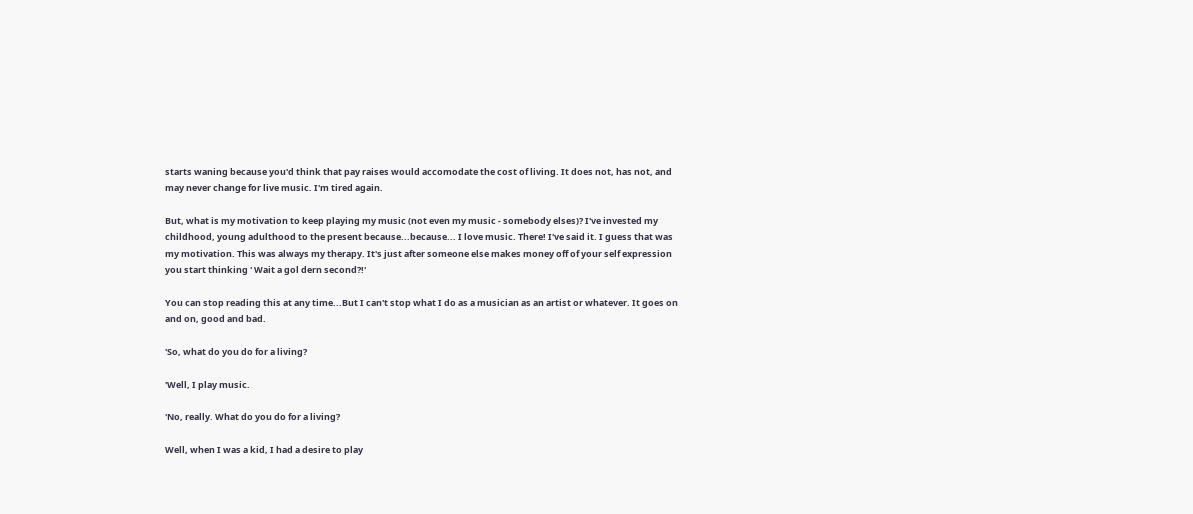starts waning because you'd think that pay raises would accomodate the cost of living. It does not, has not, and may never change for live music. I'm tired again.

But, what is my motivation to keep playing my music (not even my music - somebody elses)? I've invested my childhood, young adulthood to the present because...because... I love music. There! I've said it. I guess that was my motivation. This was always my therapy. It's just after someone else makes money off of your self expression you start thinking ' Wait a gol dern second?!'

You can stop reading this at any time...But I can't stop what I do as a musician as an artist or whatever. It goes on and on, good and bad.

'So, what do you do for a living?

'Well, I play music.

'No, really. What do you do for a living?

Well, when I was a kid, I had a desire to play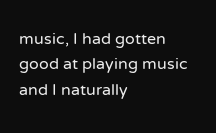music, I had gotten good at playing music and I naturally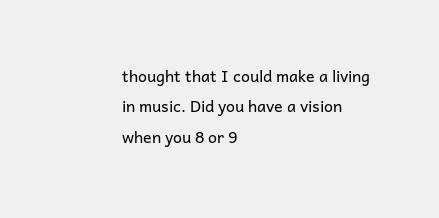thought that I could make a living in music. Did you have a vision when you 8 or 9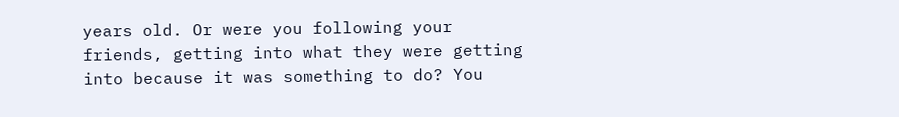years old. Or were you following your friends, getting into what they were getting into because it was something to do? You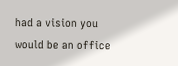had a vision you would be an office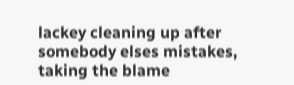lackey cleaning up after somebody elses mistakes, taking the blame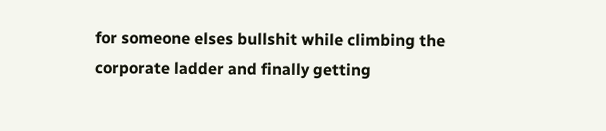for someone elses bullshit while climbing the corporate ladder and finally getting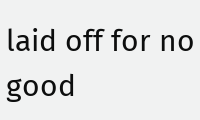laid off for no good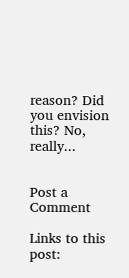reason? Did you envision this? No, really...


Post a Comment

Links to this post: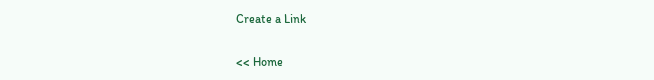Create a Link

<< Home